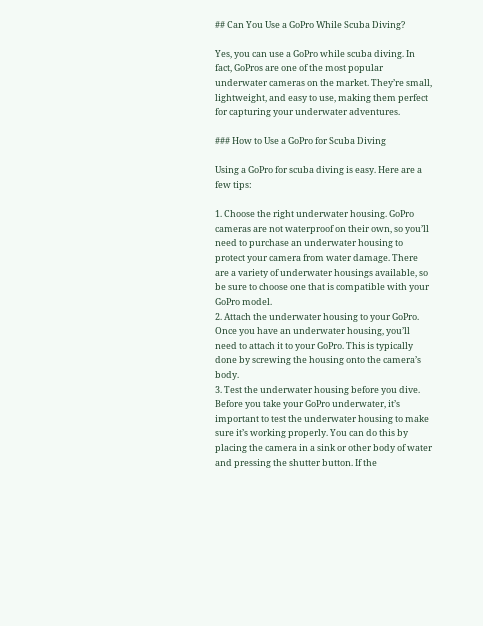## Can You Use a GoPro While Scuba Diving?

Yes, you can use a GoPro while scuba diving. In fact, GoPros are one of the most popular underwater cameras on the market. They’re small, lightweight, and easy to use, making them perfect for capturing your underwater adventures.

### How to Use a GoPro for Scuba Diving

Using a GoPro for scuba diving is easy. Here are a few tips:

1. Choose the right underwater housing. GoPro cameras are not waterproof on their own, so you’ll need to purchase an underwater housing to protect your camera from water damage. There are a variety of underwater housings available, so be sure to choose one that is compatible with your GoPro model.
2. Attach the underwater housing to your GoPro. Once you have an underwater housing, you’ll need to attach it to your GoPro. This is typically done by screwing the housing onto the camera’s body.
3. Test the underwater housing before you dive. Before you take your GoPro underwater, it’s important to test the underwater housing to make sure it’s working properly. You can do this by placing the camera in a sink or other body of water and pressing the shutter button. If the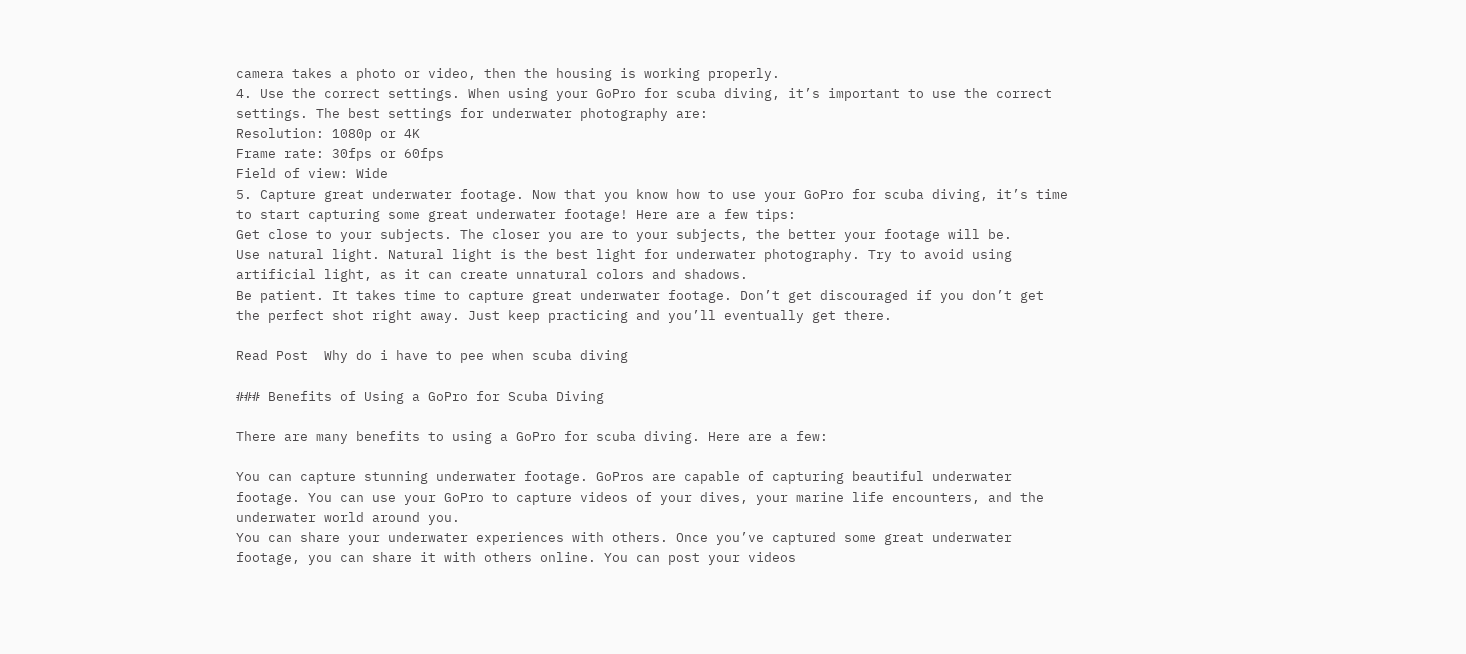camera takes a photo or video, then the housing is working properly.
4. Use the correct settings. When using your GoPro for scuba diving, it’s important to use the correct settings. The best settings for underwater photography are:
Resolution: 1080p or 4K
Frame rate: 30fps or 60fps
Field of view: Wide
5. Capture great underwater footage. Now that you know how to use your GoPro for scuba diving, it’s time to start capturing some great underwater footage! Here are a few tips:
Get close to your subjects. The closer you are to your subjects, the better your footage will be.
Use natural light. Natural light is the best light for underwater photography. Try to avoid using artificial light, as it can create unnatural colors and shadows.
Be patient. It takes time to capture great underwater footage. Don’t get discouraged if you don’t get the perfect shot right away. Just keep practicing and you’ll eventually get there.

Read Post  Why do i have to pee when scuba diving

### Benefits of Using a GoPro for Scuba Diving

There are many benefits to using a GoPro for scuba diving. Here are a few:

You can capture stunning underwater footage. GoPros are capable of capturing beautiful underwater footage. You can use your GoPro to capture videos of your dives, your marine life encounters, and the underwater world around you.
You can share your underwater experiences with others. Once you’ve captured some great underwater footage, you can share it with others online. You can post your videos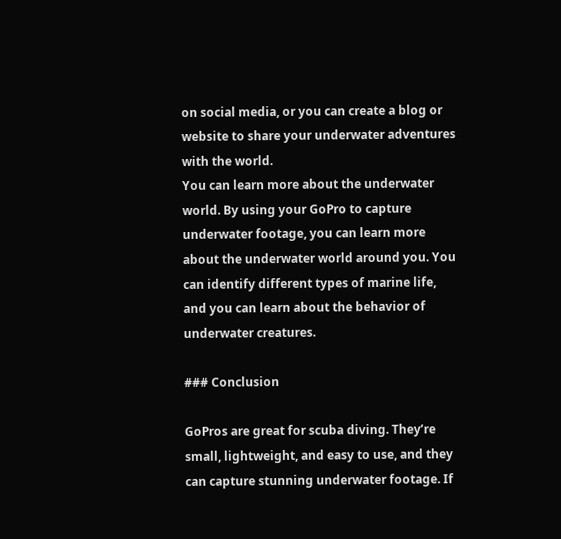on social media, or you can create a blog or website to share your underwater adventures with the world.
You can learn more about the underwater world. By using your GoPro to capture underwater footage, you can learn more about the underwater world around you. You can identify different types of marine life, and you can learn about the behavior of underwater creatures.

### Conclusion

GoPros are great for scuba diving. They’re small, lightweight, and easy to use, and they can capture stunning underwater footage. If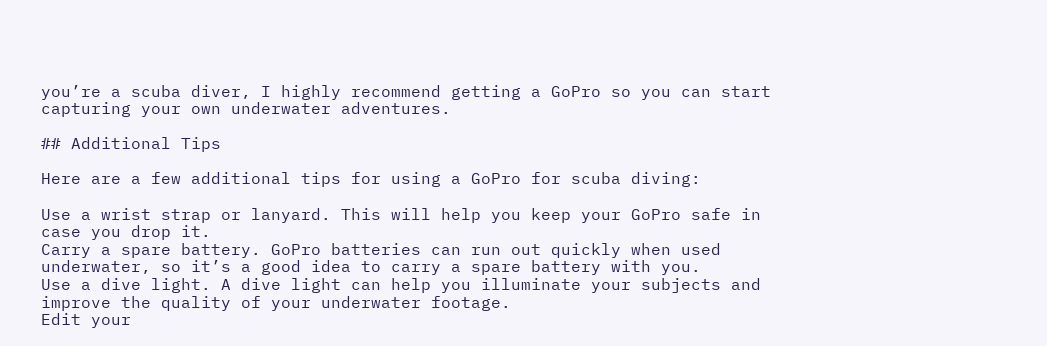you’re a scuba diver, I highly recommend getting a GoPro so you can start capturing your own underwater adventures.

## Additional Tips

Here are a few additional tips for using a GoPro for scuba diving:

Use a wrist strap or lanyard. This will help you keep your GoPro safe in case you drop it.
Carry a spare battery. GoPro batteries can run out quickly when used underwater, so it’s a good idea to carry a spare battery with you.
Use a dive light. A dive light can help you illuminate your subjects and improve the quality of your underwater footage.
Edit your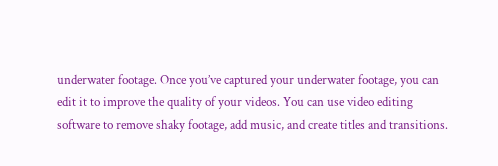underwater footage. Once you’ve captured your underwater footage, you can edit it to improve the quality of your videos. You can use video editing software to remove shaky footage, add music, and create titles and transitions.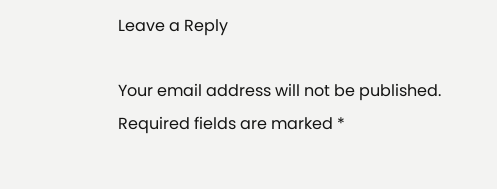Leave a Reply

Your email address will not be published. Required fields are marked *